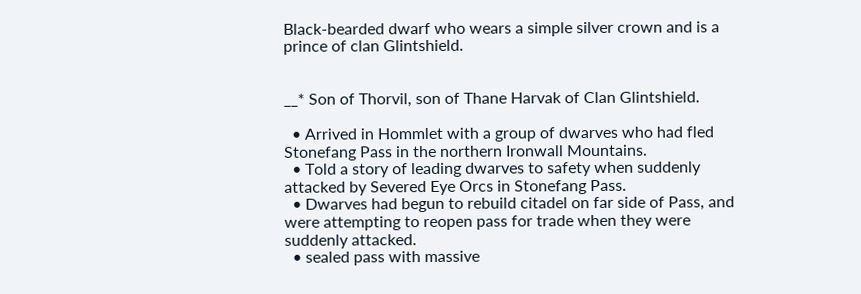Black-bearded dwarf who wears a simple silver crown and is a prince of clan Glintshield.


__* Son of Thorvil, son of Thane Harvak of Clan Glintshield.

  • Arrived in Hommlet with a group of dwarves who had fled Stonefang Pass in the northern Ironwall Mountains.
  • Told a story of leading dwarves to safety when suddenly attacked by Severed Eye Orcs in Stonefang Pass.
  • Dwarves had begun to rebuild citadel on far side of Pass, and were attempting to reopen pass for trade when they were suddenly attacked.
  • sealed pass with massive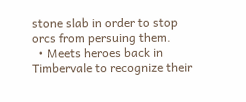stone slab in order to stop orcs from persuing them.
  • Meets heroes back in Timbervale to recognize their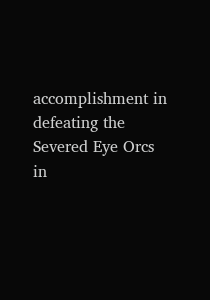accomplishment in defeating the Severed Eye Orcs in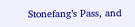Stonefang’s Pass, and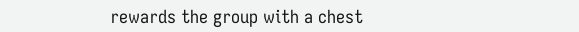rewards the group with a chest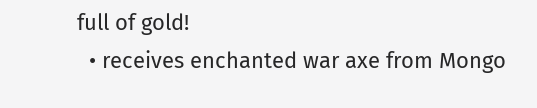full of gold!
  • receives enchanted war axe from Mongo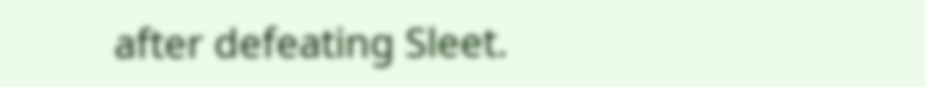after defeating Sleet.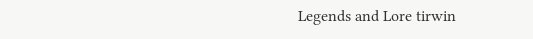Legends and Lore tirwin